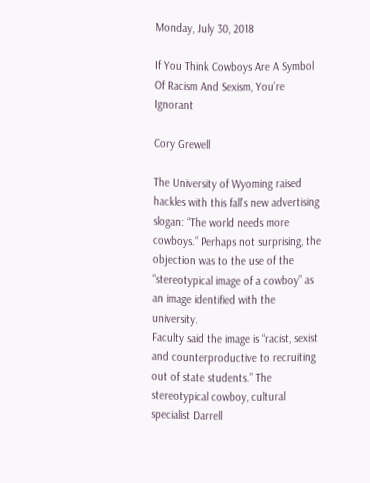Monday, July 30, 2018

If You Think Cowboys Are A Symbol Of Racism And Sexism, You’re Ignorant

Cory Grewell

The University of Wyoming raised hackles with this fall’s new advertising slogan: “The world needs more cowboys.” Perhaps not surprising, the objection was to the use of the “stereotypical image of a cowboy” as an image identified with the university.
Faculty said the image is “racist, sexist and counterproductive to recruiting out of state students.” The stereotypical cowboy, cultural specialist Darrell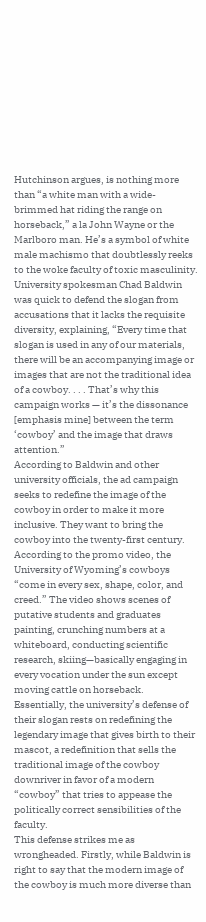Hutchinson argues, is nothing more than “a white man with a wide-brimmed hat riding the range on horseback,” a la John Wayne or the Marlboro man. He’s a symbol of white male machismo that doubtlessly reeks to the woke faculty of toxic masculinity.
University spokesman Chad Baldwin was quick to defend the slogan from accusations that it lacks the requisite diversity, explaining, “Every time that slogan is used in any of our materials, there will be an accompanying image or images that are not the traditional idea of a cowboy. . . . That’s why this campaign works — it’s the dissonance [emphasis mine] between the term ‘cowboy’ and the image that draws attention.”
According to Baldwin and other university officials, the ad campaign seeks to redefine the image of the cowboy in order to make it more inclusive. They want to bring the cowboy into the twenty-first century. According to the promo video, the University of Wyoming’s cowboys “come in every sex, shape, color, and creed.” The video shows scenes of putative students and graduates painting, crunching numbers at a whiteboard, conducting scientific research, skiing—basically engaging in every vocation under the sun except moving cattle on horseback.
Essentially, the university’s defense of their slogan rests on redefining the legendary image that gives birth to their mascot, a redefinition that sells the traditional image of the cowboy downriver in favor of a modern “cowboy” that tries to appease the politically correct sensibilities of the faculty.
This defense strikes me as wrongheaded. Firstly, while Baldwin is right to say that the modern image of the cowboy is much more diverse than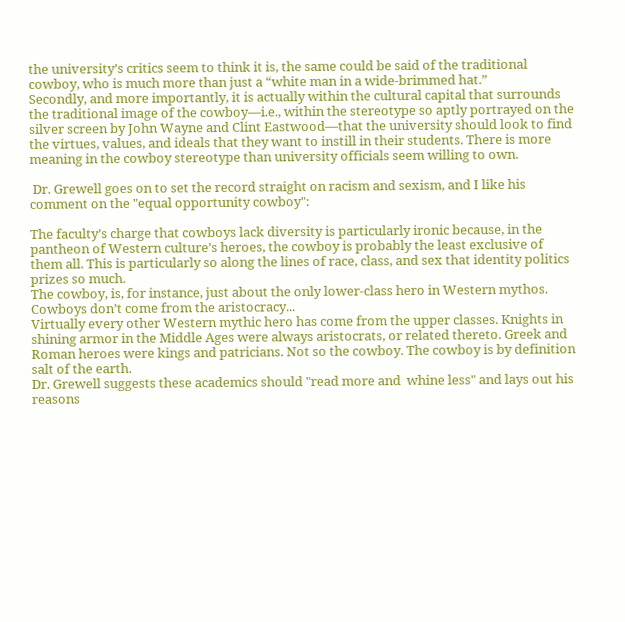the university’s critics seem to think it is, the same could be said of the traditional cowboy, who is much more than just a “white man in a wide-brimmed hat.”
Secondly, and more importantly, it is actually within the cultural capital that surrounds the traditional image of the cowboy—i.e., within the stereotype so aptly portrayed on the silver screen by John Wayne and Clint Eastwood—that the university should look to find the virtues, values, and ideals that they want to instill in their students. There is more meaning in the cowboy stereotype than university officials seem willing to own.

 Dr. Grewell goes on to set the record straight on racism and sexism, and I like his comment on the "equal opportunity cowboy":

The faculty’s charge that cowboys lack diversity is particularly ironic because, in the pantheon of Western culture’s heroes, the cowboy is probably the least exclusive of them all. This is particularly so along the lines of race, class, and sex that identity politics prizes so much.
The cowboy, is, for instance, just about the only lower-class hero in Western mythos. Cowboys don’t come from the aristocracy...
Virtually every other Western mythic hero has come from the upper classes. Knights in shining armor in the Middle Ages were always aristocrats, or related thereto. Greek and Roman heroes were kings and patricians. Not so the cowboy. The cowboy is by definition salt of the earth.
Dr. Grewell suggests these academics should "read more and  whine less" and lays out his reasons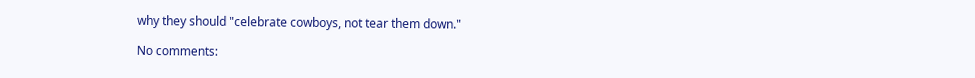why they should "celebrate cowboys, not tear them down."

No comments: